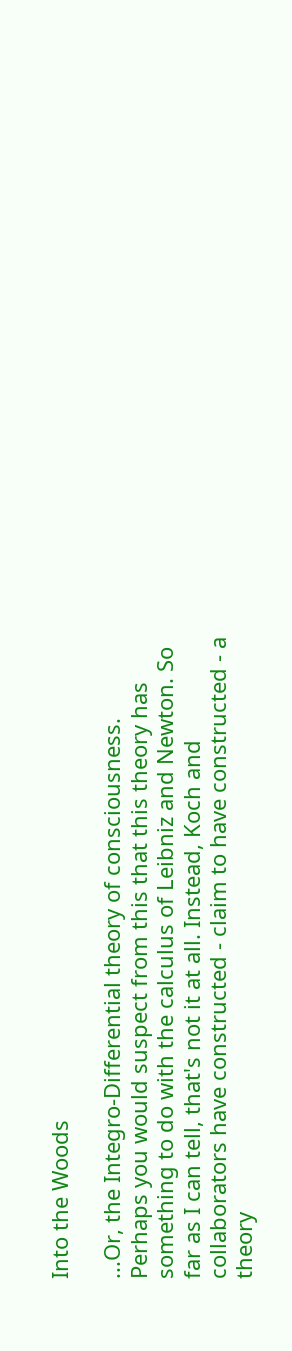Into the Woods

...Or, the Integro-Differential theory of consciousness. Perhaps you would suspect from this that this theory has something to do with the calculus of Leibniz and Newton. So far as I can tell, that's not it at all. Instead, Koch and collaborators have constructed - claim to have constructed - a theory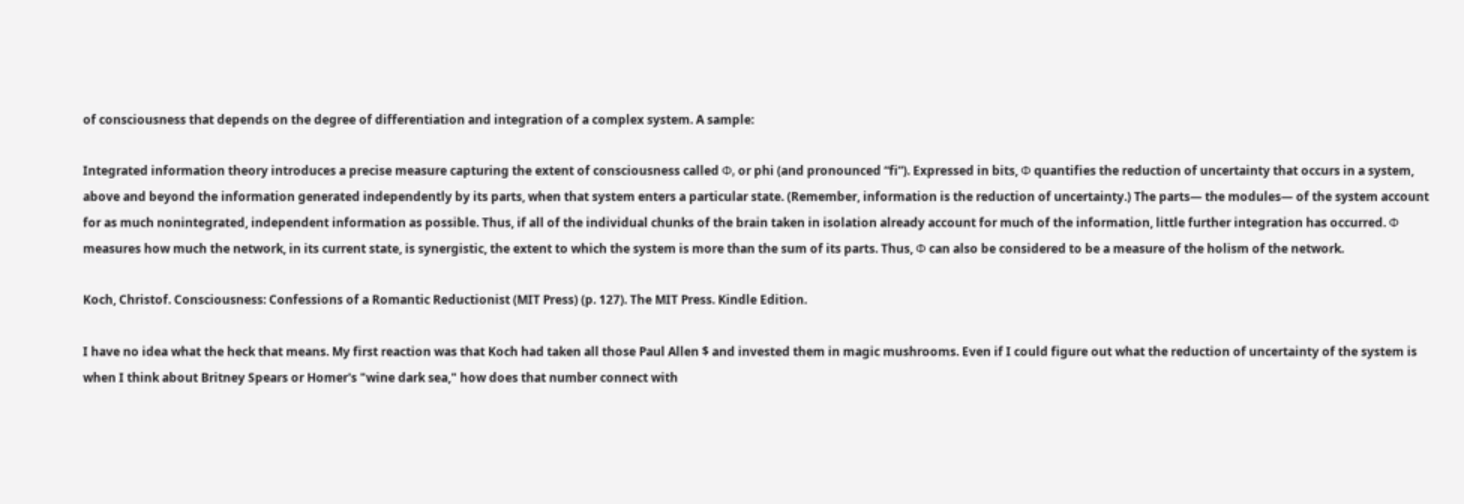of consciousness that depends on the degree of differentiation and integration of a complex system. A sample:

Integrated information theory introduces a precise measure capturing the extent of consciousness called Φ, or phi (and pronounced “fi”). Expressed in bits, Φ quantifies the reduction of uncertainty that occurs in a system, above and beyond the information generated independently by its parts, when that system enters a particular state. (Remember, information is the reduction of uncertainty.) The parts— the modules— of the system account for as much nonintegrated, independent information as possible. Thus, if all of the individual chunks of the brain taken in isolation already account for much of the information, little further integration has occurred. Φ measures how much the network, in its current state, is synergistic, the extent to which the system is more than the sum of its parts. Thus, Φ can also be considered to be a measure of the holism of the network.

Koch, Christof. Consciousness: Confessions of a Romantic Reductionist (MIT Press) (p. 127). The MIT Press. Kindle Edition.

I have no idea what the heck that means. My first reaction was that Koch had taken all those Paul Allen $ and invested them in magic mushrooms. Even if I could figure out what the reduction of uncertainty of the system is when I think about Britney Spears or Homer's "wine dark sea," how does that number connect with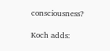consciousness?

Koch adds: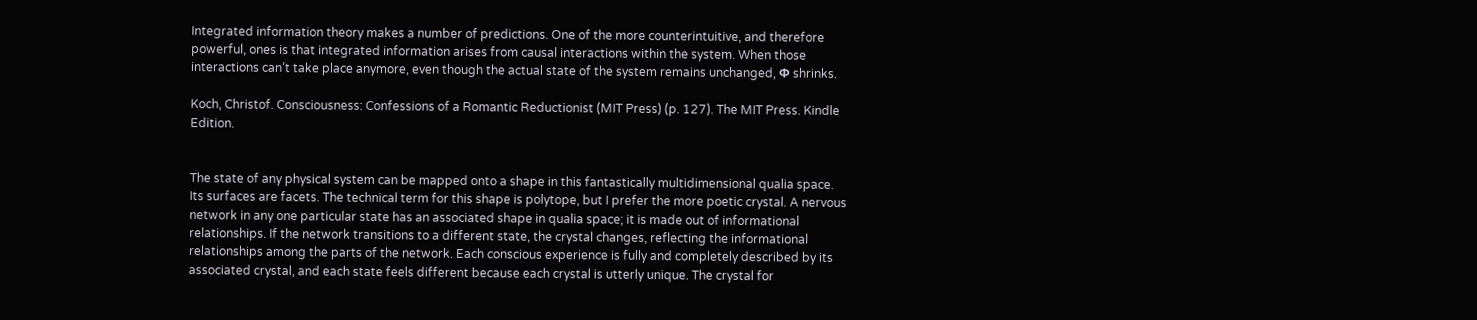Integrated information theory makes a number of predictions. One of the more counterintuitive, and therefore powerful, ones is that integrated information arises from causal interactions within the system. When those interactions can’t take place anymore, even though the actual state of the system remains unchanged, Φ shrinks.

Koch, Christof. Consciousness: Confessions of a Romantic Reductionist (MIT Press) (p. 127). The MIT Press. Kindle Edition.


The state of any physical system can be mapped onto a shape in this fantastically multidimensional qualia space. Its surfaces are facets. The technical term for this shape is polytope, but I prefer the more poetic crystal. A nervous network in any one particular state has an associated shape in qualia space; it is made out of informational relationships. If the network transitions to a different state, the crystal changes, reflecting the informational relationships among the parts of the network. Each conscious experience is fully and completely described by its associated crystal, and each state feels different because each crystal is utterly unique. The crystal for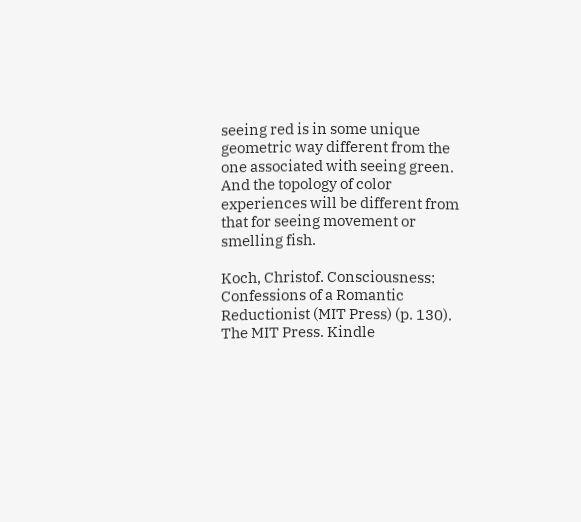seeing red is in some unique geometric way different from the one associated with seeing green. And the topology of color experiences will be different from that for seeing movement or smelling fish.

Koch, Christof. Consciousness: Confessions of a Romantic Reductionist (MIT Press) (p. 130). The MIT Press. Kindle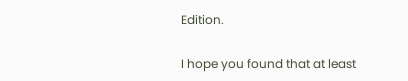Edition.

I hope you found that at least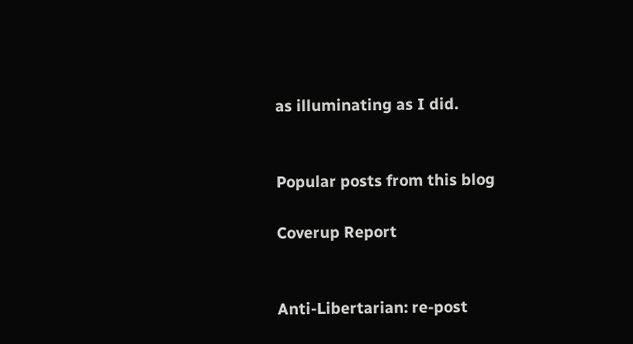as illuminating as I did.


Popular posts from this blog

Coverup Report


Anti-Libertarian: re-post